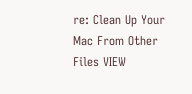re: Clean Up Your Mac From Other Files VIEW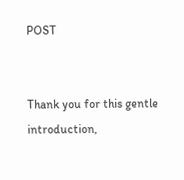POST


Thank you for this gentle introduction,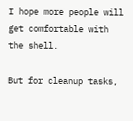I hope more people will get comfortable with the shell.

But for cleanup tasks,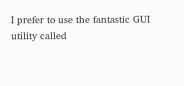I prefer to use the fantastic GUI utility called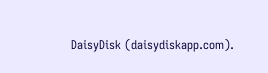DaisyDisk (daisydiskapp.com).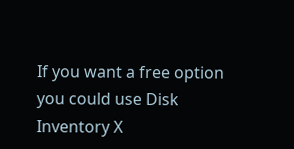If you want a free option you could use Disk Inventory X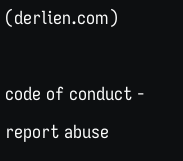(derlien.com)

code of conduct - report abuse